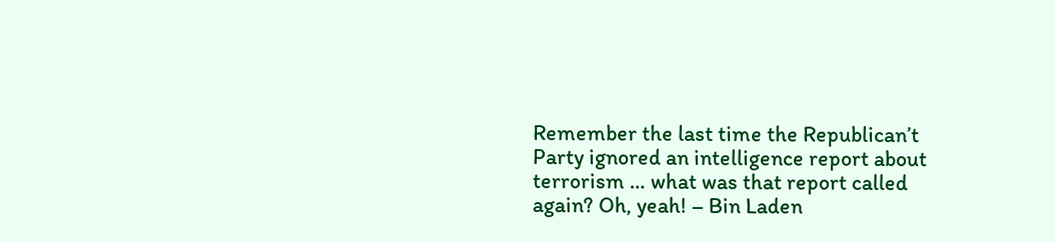Remember the last time the Republican’t Party ignored an intelligence report about terrorism … what was that report called again? Oh, yeah! – Bin Laden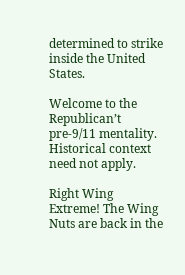determined to strike inside the United States.

Welcome to the Republican’t pre-9/11 mentality. Historical context need not apply.

Right Wing Extreme! The Wing Nuts are back in the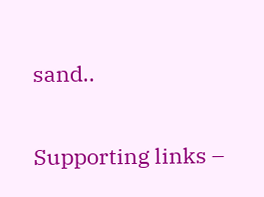sand..

Supporting links –